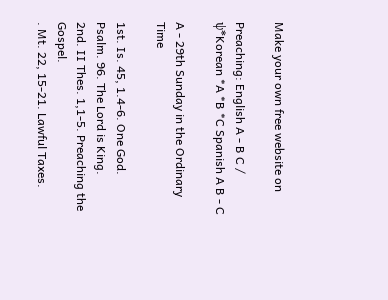Make your own free website on

Preaching: English A - B C / ѱ*Korean *A *B *C Spanish A B - C

A - 29th Sunday in the Ordinary Time

1st. Is. 45, 1.4-6. One God.
Psalm. 96. The Lord is King.
2nd. II Thes. 1,1-5. Preaching the Gospel.
. Mt. 22, 15-21. Lawful Taxes.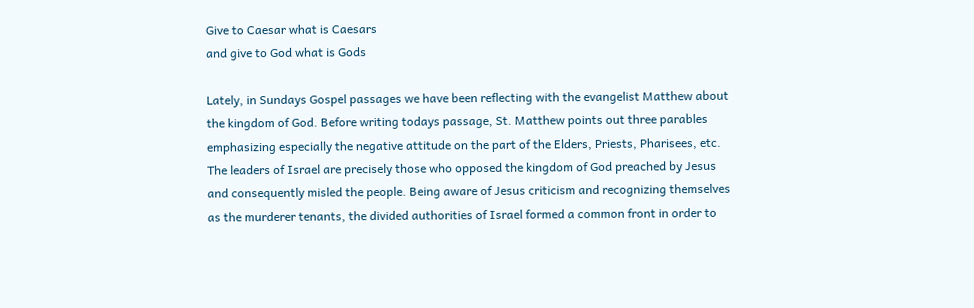Give to Caesar what is Caesars
and give to God what is Gods

Lately, in Sundays Gospel passages we have been reflecting with the evangelist Matthew about the kingdom of God. Before writing todays passage, St. Matthew points out three parables emphasizing especially the negative attitude on the part of the Elders, Priests, Pharisees, etc. The leaders of Israel are precisely those who opposed the kingdom of God preached by Jesus and consequently misled the people. Being aware of Jesus criticism and recognizing themselves as the murderer tenants, the divided authorities of Israel formed a common front in order to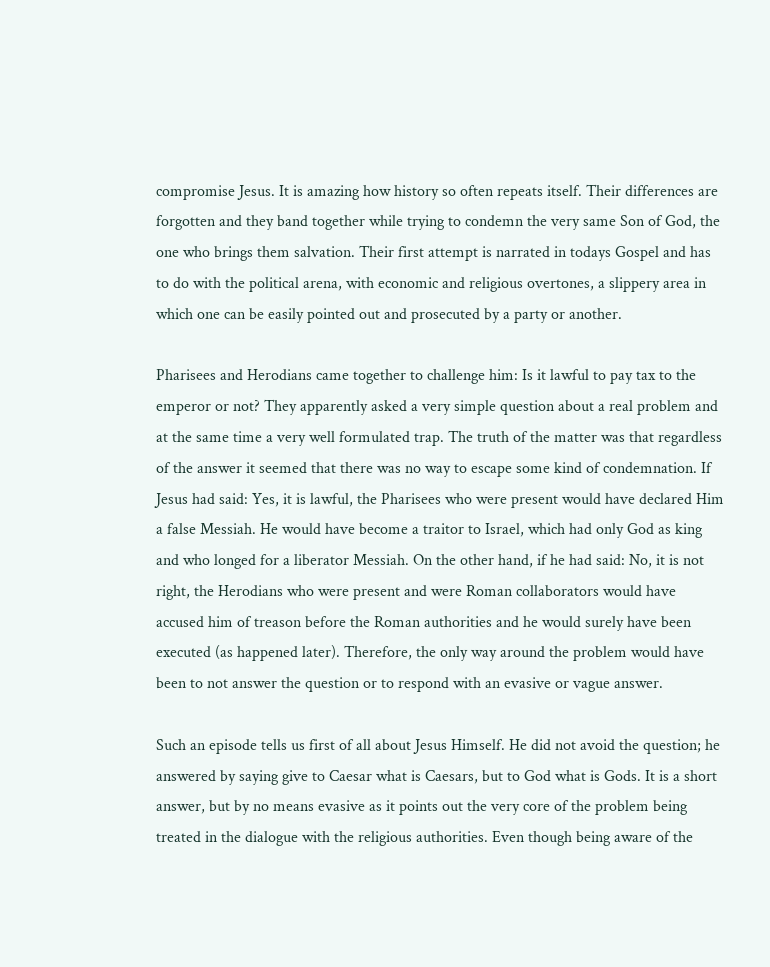compromise Jesus. It is amazing how history so often repeats itself. Their differences are forgotten and they band together while trying to condemn the very same Son of God, the one who brings them salvation. Their first attempt is narrated in todays Gospel and has to do with the political arena, with economic and religious overtones, a slippery area in which one can be easily pointed out and prosecuted by a party or another.

Pharisees and Herodians came together to challenge him: Is it lawful to pay tax to the emperor or not? They apparently asked a very simple question about a real problem and at the same time a very well formulated trap. The truth of the matter was that regardless of the answer it seemed that there was no way to escape some kind of condemnation. If Jesus had said: Yes, it is lawful, the Pharisees who were present would have declared Him a false Messiah. He would have become a traitor to Israel, which had only God as king and who longed for a liberator Messiah. On the other hand, if he had said: No, it is not right, the Herodians who were present and were Roman collaborators would have accused him of treason before the Roman authorities and he would surely have been executed (as happened later). Therefore, the only way around the problem would have been to not answer the question or to respond with an evasive or vague answer.

Such an episode tells us first of all about Jesus Himself. He did not avoid the question; he answered by saying give to Caesar what is Caesars, but to God what is Gods. It is a short answer, but by no means evasive as it points out the very core of the problem being treated in the dialogue with the religious authorities. Even though being aware of the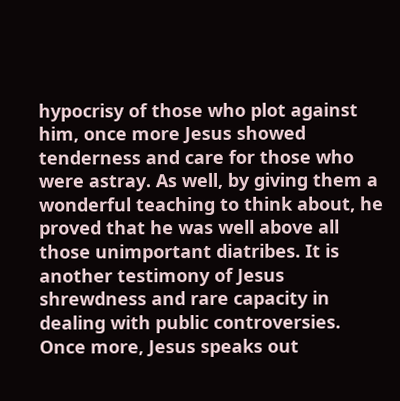hypocrisy of those who plot against him, once more Jesus showed tenderness and care for those who were astray. As well, by giving them a wonderful teaching to think about, he proved that he was well above all those unimportant diatribes. It is another testimony of Jesus shrewdness and rare capacity in dealing with public controversies. Once more, Jesus speaks out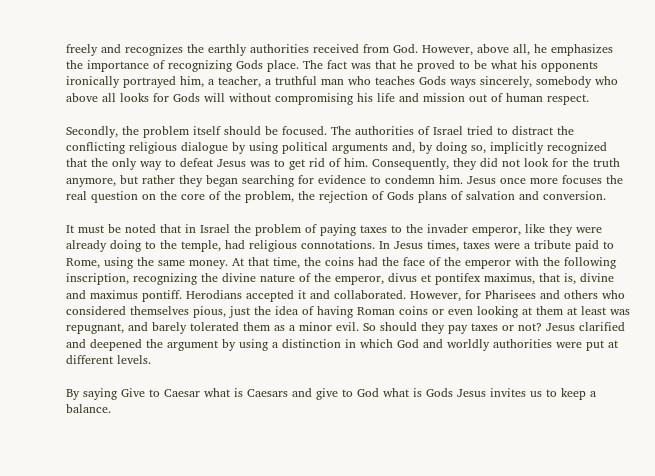freely and recognizes the earthly authorities received from God. However, above all, he emphasizes the importance of recognizing Gods place. The fact was that he proved to be what his opponents ironically portrayed him, a teacher, a truthful man who teaches Gods ways sincerely, somebody who above all looks for Gods will without compromising his life and mission out of human respect.

Secondly, the problem itself should be focused. The authorities of Israel tried to distract the conflicting religious dialogue by using political arguments and, by doing so, implicitly recognized that the only way to defeat Jesus was to get rid of him. Consequently, they did not look for the truth anymore, but rather they began searching for evidence to condemn him. Jesus once more focuses the real question on the core of the problem, the rejection of Gods plans of salvation and conversion.

It must be noted that in Israel the problem of paying taxes to the invader emperor, like they were already doing to the temple, had religious connotations. In Jesus times, taxes were a tribute paid to Rome, using the same money. At that time, the coins had the face of the emperor with the following inscription, recognizing the divine nature of the emperor, divus et pontifex maximus, that is, divine and maximus pontiff. Herodians accepted it and collaborated. However, for Pharisees and others who considered themselves pious, just the idea of having Roman coins or even looking at them at least was repugnant, and barely tolerated them as a minor evil. So should they pay taxes or not? Jesus clarified and deepened the argument by using a distinction in which God and worldly authorities were put at different levels.

By saying Give to Caesar what is Caesars and give to God what is Gods Jesus invites us to keep a balance.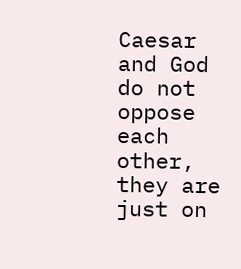Caesar and God do not oppose each other, they are just on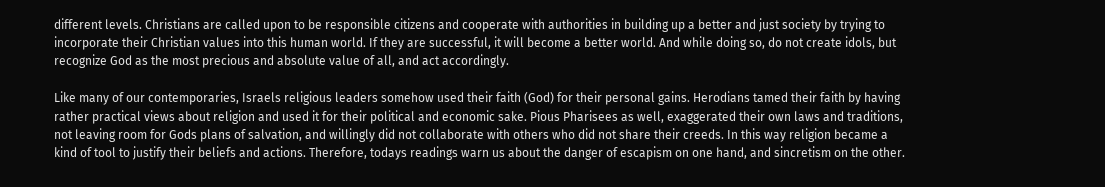different levels. Christians are called upon to be responsible citizens and cooperate with authorities in building up a better and just society by trying to incorporate their Christian values into this human world. If they are successful, it will become a better world. And while doing so, do not create idols, but recognize God as the most precious and absolute value of all, and act accordingly.

Like many of our contemporaries, Israels religious leaders somehow used their faith (God) for their personal gains. Herodians tamed their faith by having rather practical views about religion and used it for their political and economic sake. Pious Pharisees as well, exaggerated their own laws and traditions, not leaving room for Gods plans of salvation, and willingly did not collaborate with others who did not share their creeds. In this way religion became a kind of tool to justify their beliefs and actions. Therefore, todays readings warn us about the danger of escapism on one hand, and sincretism on the other.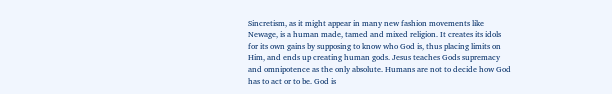Sincretism, as it might appear in many new fashion movements like Newage, is a human made, tamed and mixed religion. It creates its idols for its own gains by supposing to know who God is, thus placing limits on Him, and ends up creating human gods. Jesus teaches Gods supremacy and omnipotence as the only absolute. Humans are not to decide how God has to act or to be. God is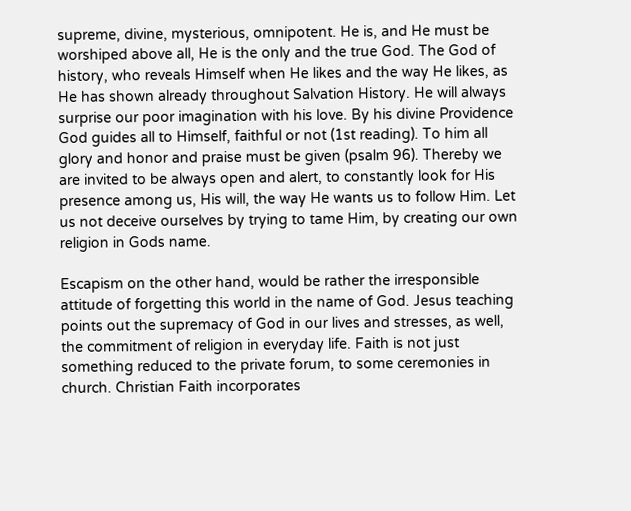supreme, divine, mysterious, omnipotent. He is, and He must be worshiped above all, He is the only and the true God. The God of history, who reveals Himself when He likes and the way He likes, as He has shown already throughout Salvation History. He will always surprise our poor imagination with his love. By his divine Providence God guides all to Himself, faithful or not (1st reading). To him all glory and honor and praise must be given (psalm 96). Thereby we are invited to be always open and alert, to constantly look for His presence among us, His will, the way He wants us to follow Him. Let us not deceive ourselves by trying to tame Him, by creating our own religion in Gods name.

Escapism on the other hand, would be rather the irresponsible attitude of forgetting this world in the name of God. Jesus teaching points out the supremacy of God in our lives and stresses, as well, the commitment of religion in everyday life. Faith is not just something reduced to the private forum, to some ceremonies in church. Christian Faith incorporates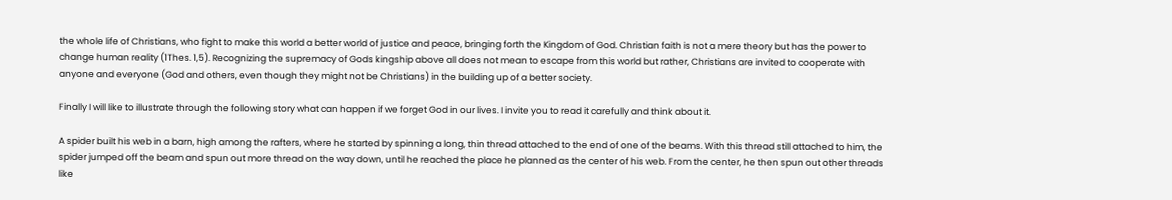the whole life of Christians, who fight to make this world a better world of justice and peace, bringing forth the Kingdom of God. Christian faith is not a mere theory but has the power to change human reality (1Thes. 1,5). Recognizing the supremacy of Gods kingship above all does not mean to escape from this world but rather, Christians are invited to cooperate with anyone and everyone (God and others, even though they might not be Christians) in the building up of a better society.

Finally I will like to illustrate through the following story what can happen if we forget God in our lives. I invite you to read it carefully and think about it.

A spider built his web in a barn, high among the rafters, where he started by spinning a long, thin thread attached to the end of one of the beams. With this thread still attached to him, the spider jumped off the beam and spun out more thread on the way down, until he reached the place he planned as the center of his web. From the center, he then spun out other threads like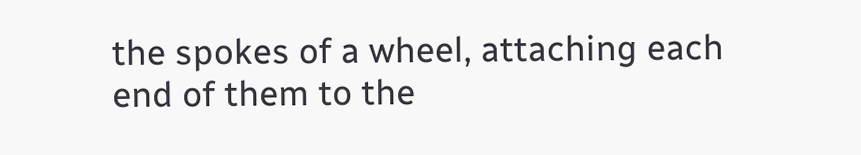the spokes of a wheel, attaching each end of them to the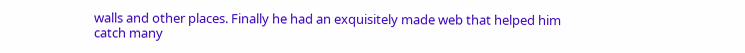walls and other places. Finally he had an exquisitely made web that helped him catch many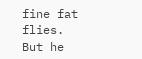fine fat flies. But he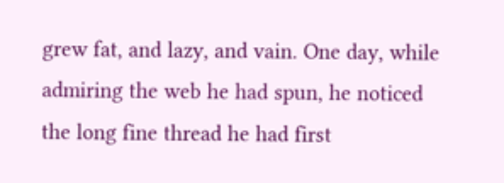grew fat, and lazy, and vain. One day, while admiring the web he had spun, he noticed the long fine thread he had first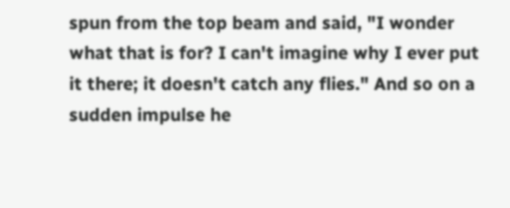spun from the top beam and said, "I wonder what that is for? I can't imagine why I ever put it there; it doesn't catch any flies." And so on a sudden impulse he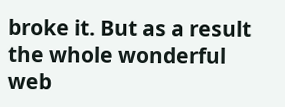broke it. But as a result the whole wonderful web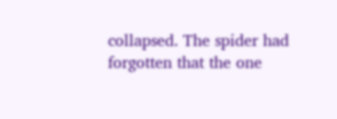collapsed. The spider had forgotten that the one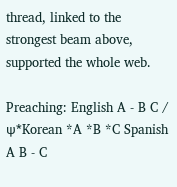thread, linked to the strongest beam above, supported the whole web.

Preaching: English A - B C / ѱ*Korean *A *B *C Spanish A B - C